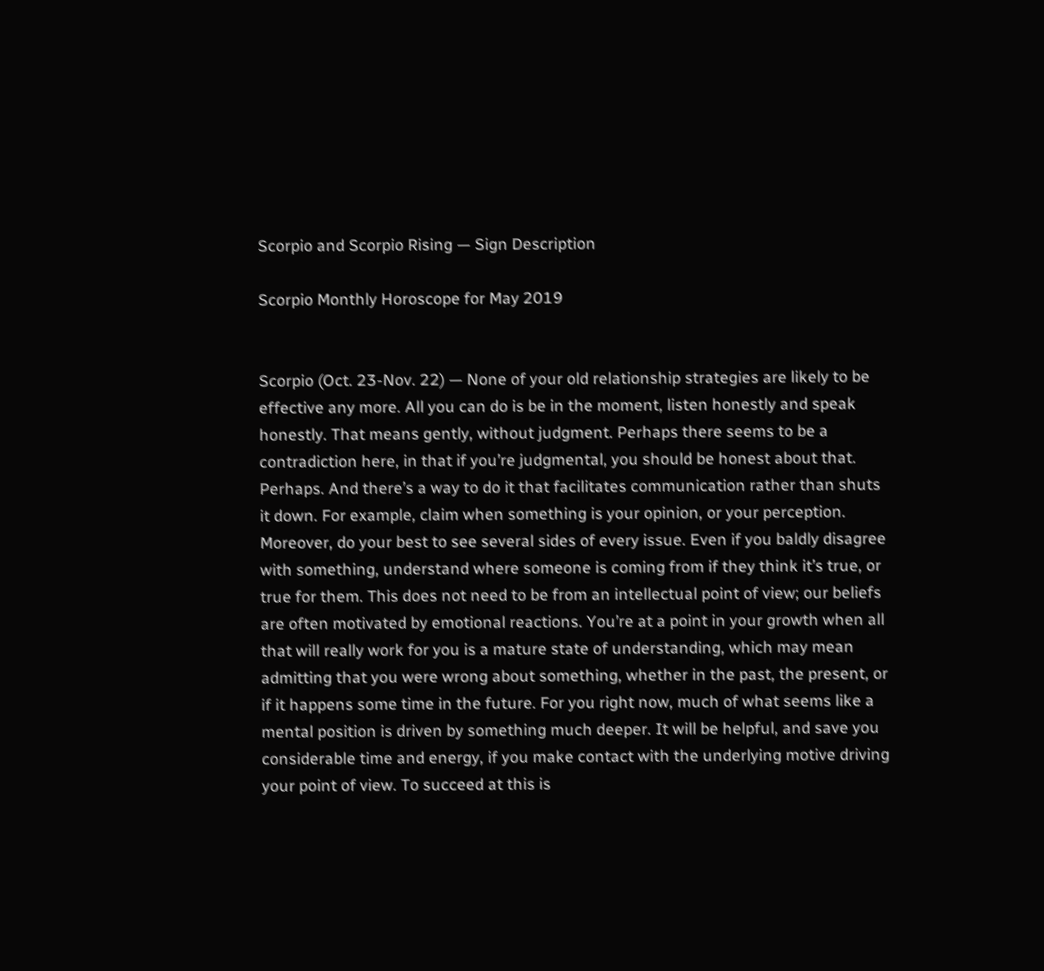Scorpio and Scorpio Rising — Sign Description

Scorpio Monthly Horoscope for May 2019


Scorpio (Oct. 23-Nov. 22) — None of your old relationship strategies are likely to be effective any more. All you can do is be in the moment, listen honestly and speak honestly. That means gently, without judgment. Perhaps there seems to be a contradiction here, in that if you’re judgmental, you should be honest about that. Perhaps. And there’s a way to do it that facilitates communication rather than shuts it down. For example, claim when something is your opinion, or your perception. Moreover, do your best to see several sides of every issue. Even if you baldly disagree with something, understand where someone is coming from if they think it’s true, or true for them. This does not need to be from an intellectual point of view; our beliefs are often motivated by emotional reactions. You’re at a point in your growth when all that will really work for you is a mature state of understanding, which may mean admitting that you were wrong about something, whether in the past, the present, or if it happens some time in the future. For you right now, much of what seems like a mental position is driven by something much deeper. It will be helpful, and save you considerable time and energy, if you make contact with the underlying motive driving your point of view. To succeed at this is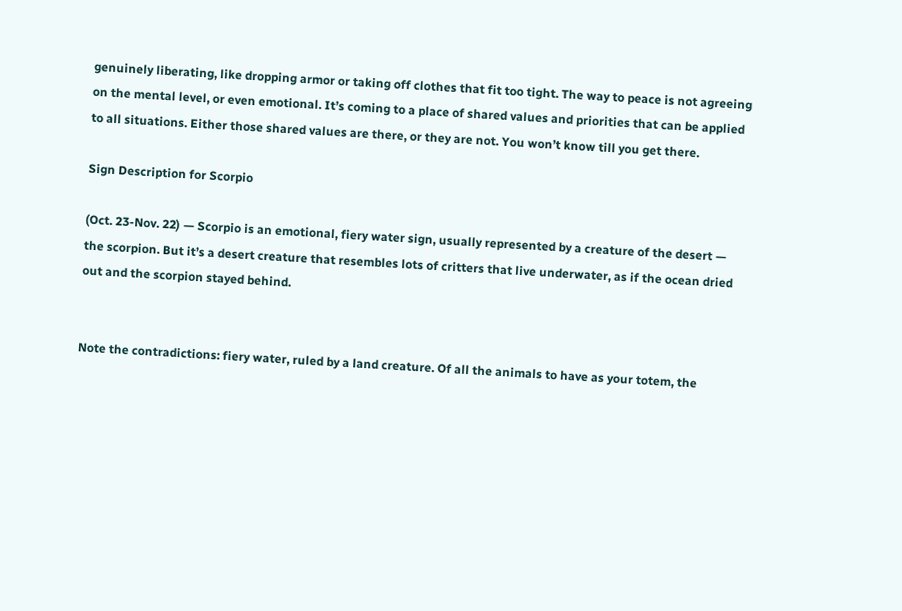genuinely liberating, like dropping armor or taking off clothes that fit too tight. The way to peace is not agreeing on the mental level, or even emotional. It’s coming to a place of shared values and priorities that can be applied to all situations. Either those shared values are there, or they are not. You won’t know till you get there.

Sign Description for Scorpio

(Oct. 23-Nov. 22) — Scorpio is an emotional, fiery water sign, usually represented by a creature of the desert — the scorpion. But it’s a desert creature that resembles lots of critters that live underwater, as if the ocean dried out and the scorpion stayed behind.


Note the contradictions: fiery water, ruled by a land creature. Of all the animals to have as your totem, the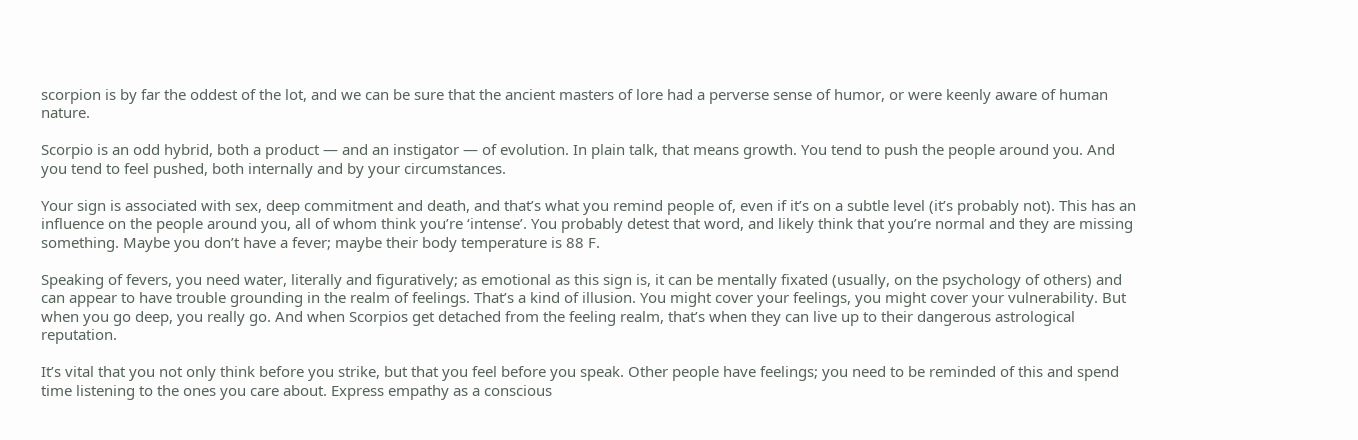scorpion is by far the oddest of the lot, and we can be sure that the ancient masters of lore had a perverse sense of humor, or were keenly aware of human nature.

Scorpio is an odd hybrid, both a product — and an instigator — of evolution. In plain talk, that means growth. You tend to push the people around you. And you tend to feel pushed, both internally and by your circumstances.

Your sign is associated with sex, deep commitment and death, and that’s what you remind people of, even if it’s on a subtle level (it’s probably not). This has an influence on the people around you, all of whom think you’re ‘intense’. You probably detest that word, and likely think that you’re normal and they are missing something. Maybe you don’t have a fever; maybe their body temperature is 88 F.

Speaking of fevers, you need water, literally and figuratively; as emotional as this sign is, it can be mentally fixated (usually, on the psychology of others) and can appear to have trouble grounding in the realm of feelings. That’s a kind of illusion. You might cover your feelings, you might cover your vulnerability. But when you go deep, you really go. And when Scorpios get detached from the feeling realm, that’s when they can live up to their dangerous astrological reputation.

It’s vital that you not only think before you strike, but that you feel before you speak. Other people have feelings; you need to be reminded of this and spend time listening to the ones you care about. Express empathy as a conscious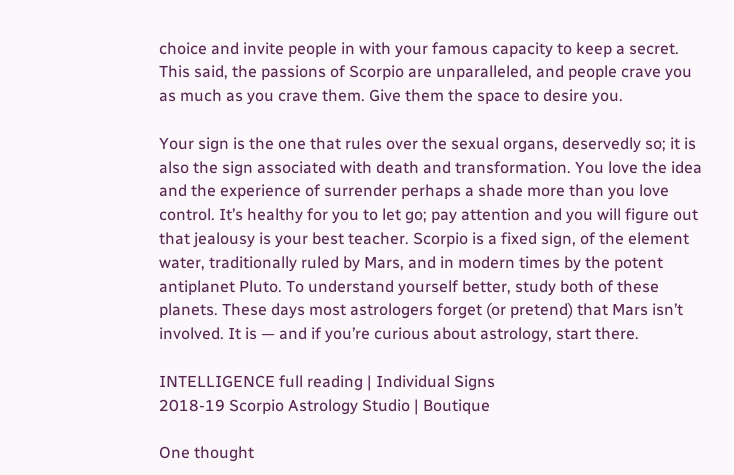choice and invite people in with your famous capacity to keep a secret. This said, the passions of Scorpio are unparalleled, and people crave you as much as you crave them. Give them the space to desire you.

Your sign is the one that rules over the sexual organs, deservedly so; it is also the sign associated with death and transformation. You love the idea and the experience of surrender perhaps a shade more than you love control. It’s healthy for you to let go; pay attention and you will figure out that jealousy is your best teacher. Scorpio is a fixed sign, of the element water, traditionally ruled by Mars, and in modern times by the potent antiplanet Pluto. To understand yourself better, study both of these planets. These days most astrologers forget (or pretend) that Mars isn’t involved. It is — and if you’re curious about astrology, start there.

INTELLIGENCE full reading | Individual Signs
2018-19 Scorpio Astrology Studio | Boutique

One thought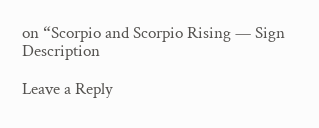on “Scorpio and Scorpio Rising — Sign Description

Leave a Reply